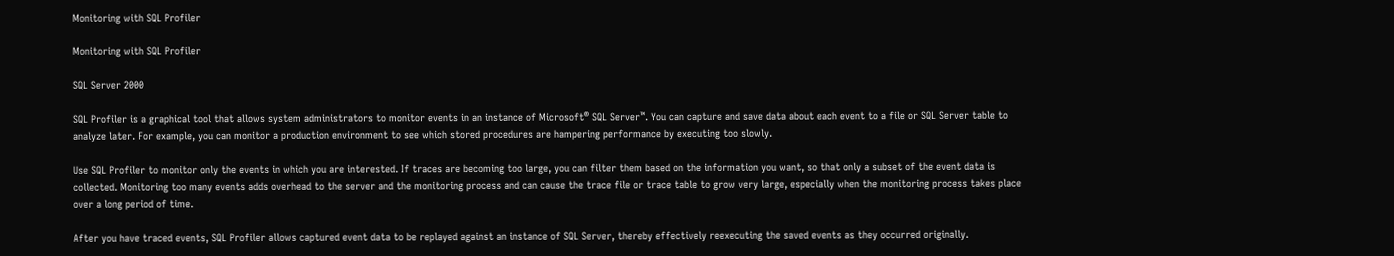Monitoring with SQL Profiler

Monitoring with SQL Profiler

SQL Server 2000

SQL Profiler is a graphical tool that allows system administrators to monitor events in an instance of Microsoft® SQL Server™. You can capture and save data about each event to a file or SQL Server table to analyze later. For example, you can monitor a production environment to see which stored procedures are hampering performance by executing too slowly.

Use SQL Profiler to monitor only the events in which you are interested. If traces are becoming too large, you can filter them based on the information you want, so that only a subset of the event data is collected. Monitoring too many events adds overhead to the server and the monitoring process and can cause the trace file or trace table to grow very large, especially when the monitoring process takes place over a long period of time.

After you have traced events, SQL Profiler allows captured event data to be replayed against an instance of SQL Server, thereby effectively reexecuting the saved events as they occurred originally.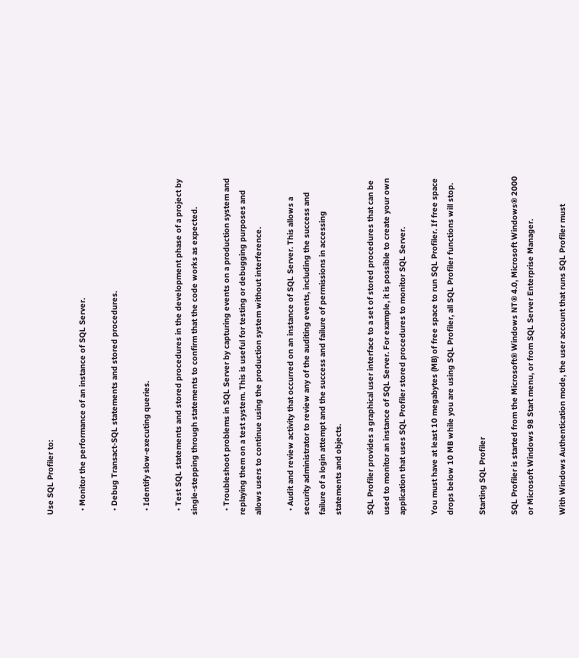Use SQL Profiler to:

  • Monitor the performance of an instance of SQL Server.

  • Debug Transact-SQL statements and stored procedures.

  • Identify slow-executing queries.

  • Test SQL statements and stored procedures in the development phase of a project by single-stepping through statements to confirm that the code works as expected.

  • Troubleshoot problems in SQL Server by capturing events on a production system and replaying them on a test system. This is useful for testing or debugging purposes and allows users to continue using the production system without interference.

  • Audit and review activity that occurred on an instance of SQL Server. This allows a security administrator to review any of the auditing events, including the success and failure of a login attempt and the success and failure of permissions in accessing statements and objects.

SQL Profiler provides a graphical user interface to a set of stored procedures that can be used to monitor an instance of SQL Server. For example, it is possible to create your own application that uses SQL Profiler stored procedures to monitor SQL Server.

You must have at least 10 megabytes (MB) of free space to run SQL Profiler. If free space drops below 10 MB while you are using SQL Profiler, all SQL Profiler functions will stop.

Starting SQL Profiler

SQL Profiler is started from the Microsoft® Windows NT® 4.0, Microsoft Windows® 2000 or Microsoft Windows 98 Start menu, or from SQL Server Enterprise Manager.

With Windows Authentication mode, the user account that runs SQL Profiler must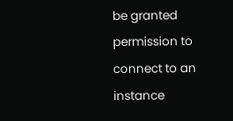be granted permission to connect to an instance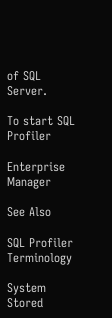of SQL Server.

To start SQL Profiler

Enterprise Manager

See Also

SQL Profiler Terminology

System Stored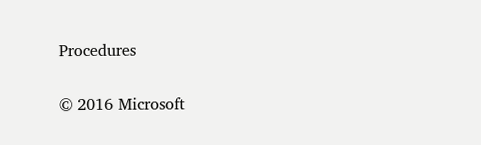Procedures

© 2016 Microsoft